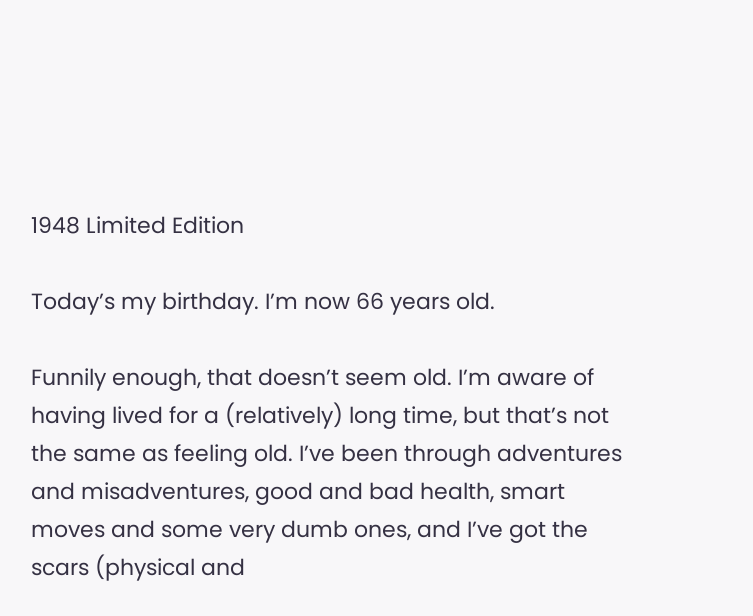1948 Limited Edition

Today’s my birthday. I’m now 66 years old.

Funnily enough, that doesn’t seem old. I’m aware of having lived for a (relatively) long time, but that’s not the same as feeling old. I’ve been through adventures and misadventures, good and bad health, smart moves and some very dumb ones, and I’ve got the scars (physical and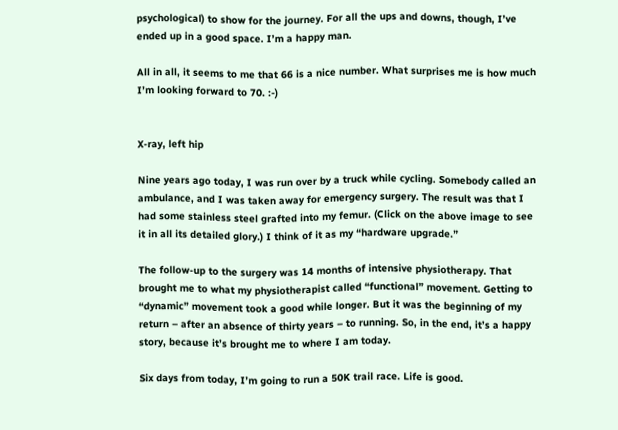psychological) to show for the journey. For all the ups and downs, though, I’ve ended up in a good space. I’m a happy man.

All in all, it seems to me that 66 is a nice number. What surprises me is how much I’m looking forward to 70. :-)


X-ray, left hip

Nine years ago today, I was run over by a truck while cycling. Somebody called an ambulance, and I was taken away for emergency surgery. The result was that I had some stainless steel grafted into my femur. (Click on the above image to see it in all its detailed glory.) I think of it as my “hardware upgrade.”

The follow-up to the surgery was 14 months of intensive physiotherapy. That brought me to what my physiotherapist called “functional” movement. Getting to “dynamic” movement took a good while longer. But it was the beginning of my return – after an absence of thirty years – to running. So, in the end, it’s a happy story, because it’s brought me to where I am today.

Six days from today, I’m going to run a 50K trail race. Life is good.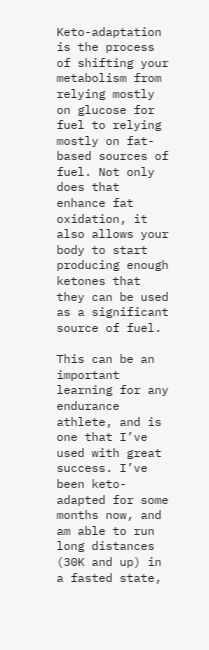Keto-adaptation is the process of shifting your metabolism from relying mostly on glucose for fuel to relying mostly on fat-based sources of fuel. Not only does that enhance fat oxidation, it also allows your body to start producing enough ketones that they can be used as a significant source of fuel.

This can be an important learning for any endurance athlete, and is one that I’ve used with great success. I’ve been keto-adapted for some months now, and am able to run long distances (30K and up) in a fasted state,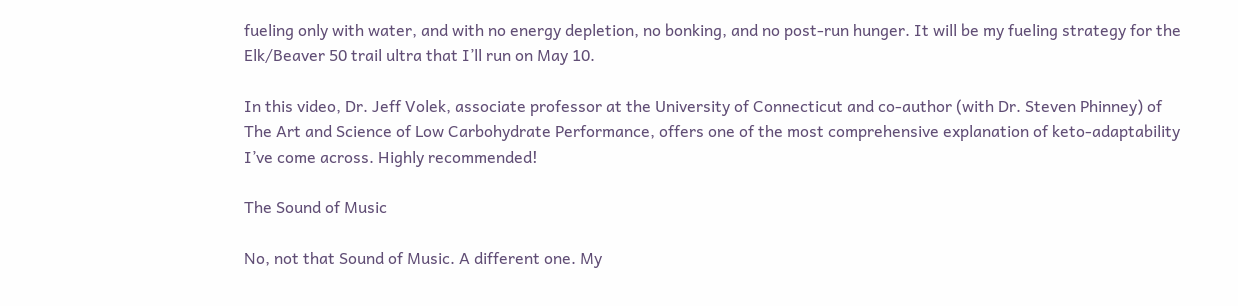fueling only with water, and with no energy depletion, no bonking, and no post-run hunger. It will be my fueling strategy for the Elk/Beaver 50 trail ultra that I’ll run on May 10.

In this video, Dr. Jeff Volek, associate professor at the University of Connecticut and co-author (with Dr. Steven Phinney) of The Art and Science of Low Carbohydrate Performance, offers one of the most comprehensive explanation of keto-adaptability I’ve come across. Highly recommended!

The Sound of Music

No, not that Sound of Music. A different one. My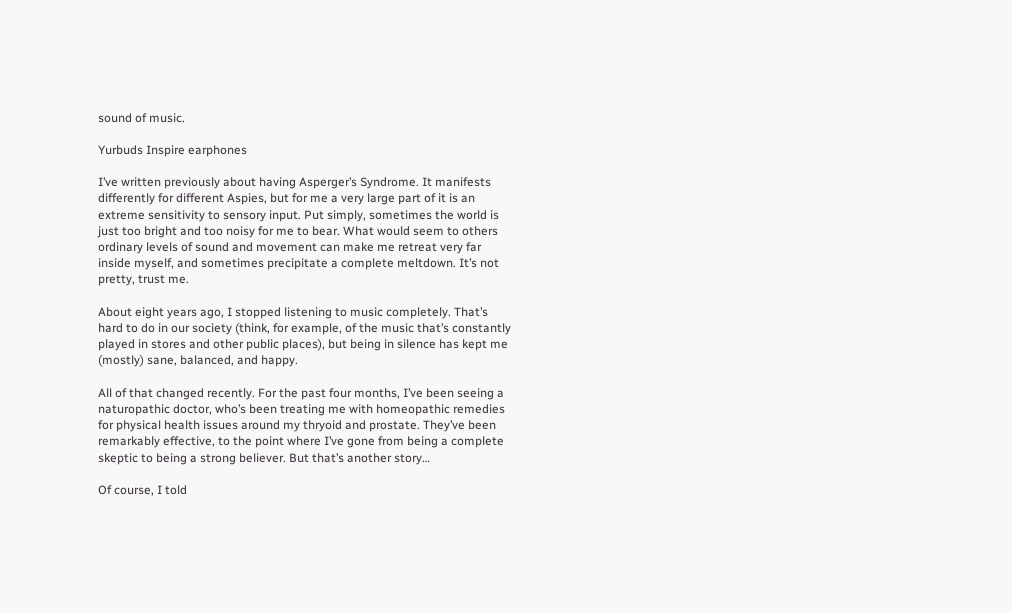sound of music.

Yurbuds Inspire earphones

I’ve written previously about having Asperger’s Syndrome. It manifests differently for different Aspies, but for me a very large part of it is an extreme sensitivity to sensory input. Put simply, sometimes the world is just too bright and too noisy for me to bear. What would seem to others ordinary levels of sound and movement can make me retreat very far inside myself, and sometimes precipitate a complete meltdown. It’s not pretty, trust me.

About eight years ago, I stopped listening to music completely. That’s hard to do in our society (think, for example, of the music that’s constantly played in stores and other public places), but being in silence has kept me (mostly) sane, balanced, and happy.

All of that changed recently. For the past four months, I’ve been seeing a naturopathic doctor, who’s been treating me with homeopathic remedies for physical health issues around my thryoid and prostate. They’ve been remarkably effective, to the point where I’ve gone from being a complete skeptic to being a strong believer. But that’s another story…

Of course, I told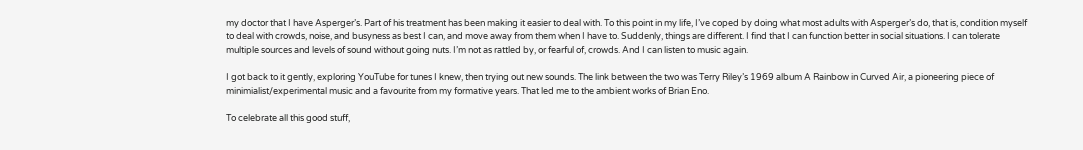my doctor that I have Asperger’s. Part of his treatment has been making it easier to deal with. To this point in my life, I’ve coped by doing what most adults with Asperger’s do, that is, condition myself to deal with crowds, noise, and busyness as best I can, and move away from them when I have to. Suddenly, things are different. I find that I can function better in social situations. I can tolerate multiple sources and levels of sound without going nuts. I’m not as rattled by, or fearful of, crowds. And I can listen to music again.

I got back to it gently, exploring YouTube for tunes I knew, then trying out new sounds. The link between the two was Terry Riley’s 1969 album A Rainbow in Curved Air, a pioneering piece of minimialist/experimental music and a favourite from my formative years. That led me to the ambient works of Brian Eno.

To celebrate all this good stuff,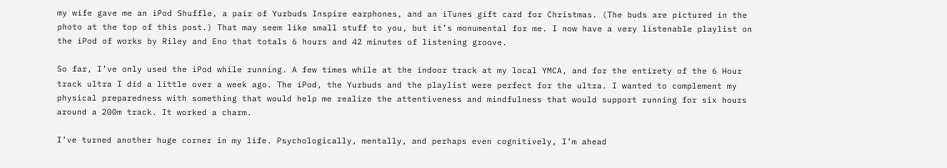my wife gave me an iPod Shuffle, a pair of Yurbuds Inspire earphones, and an iTunes gift card for Christmas. (The buds are pictured in the photo at the top of this post.) That may seem like small stuff to you, but it’s monumental for me. I now have a very listenable playlist on the iPod of works by Riley and Eno that totals 6 hours and 42 minutes of listening groove.

So far, I’ve only used the iPod while running. A few times while at the indoor track at my local YMCA, and for the entirety of the 6 Hour track ultra I did a little over a week ago. The iPod, the Yurbuds and the playlist were perfect for the ultra. I wanted to complement my physical preparedness with something that would help me realize the attentiveness and mindfulness that would support running for six hours around a 200m track. It worked a charm.

I’ve turned another huge corner in my life. Psychologically, mentally, and perhaps even cognitively, I’m ahead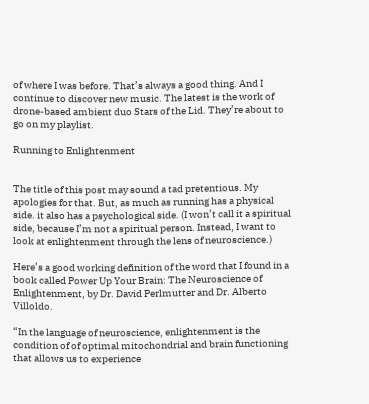of where I was before. That’s always a good thing. And I continue to discover new music. The latest is the work of drone-based ambient duo Stars of the Lid. They’re about to go on my playlist.

Running to Enlightenment


The title of this post may sound a tad pretentious. My apologies for that. But, as much as running has a physical side. it also has a psychological side. (I won’t call it a spiritual side, because I’m not a spiritual person. Instead, I want to look at enlightenment through the lens of neuroscience.)

Here’s a good working definition of the word that I found in a book called Power Up Your Brain: The Neuroscience of Enlightenment, by Dr. David Perlmutter and Dr. Alberto Villoldo.

“In the language of neuroscience, enlightenment is the condition of of optimal mitochondrial and brain functioning that allows us to experience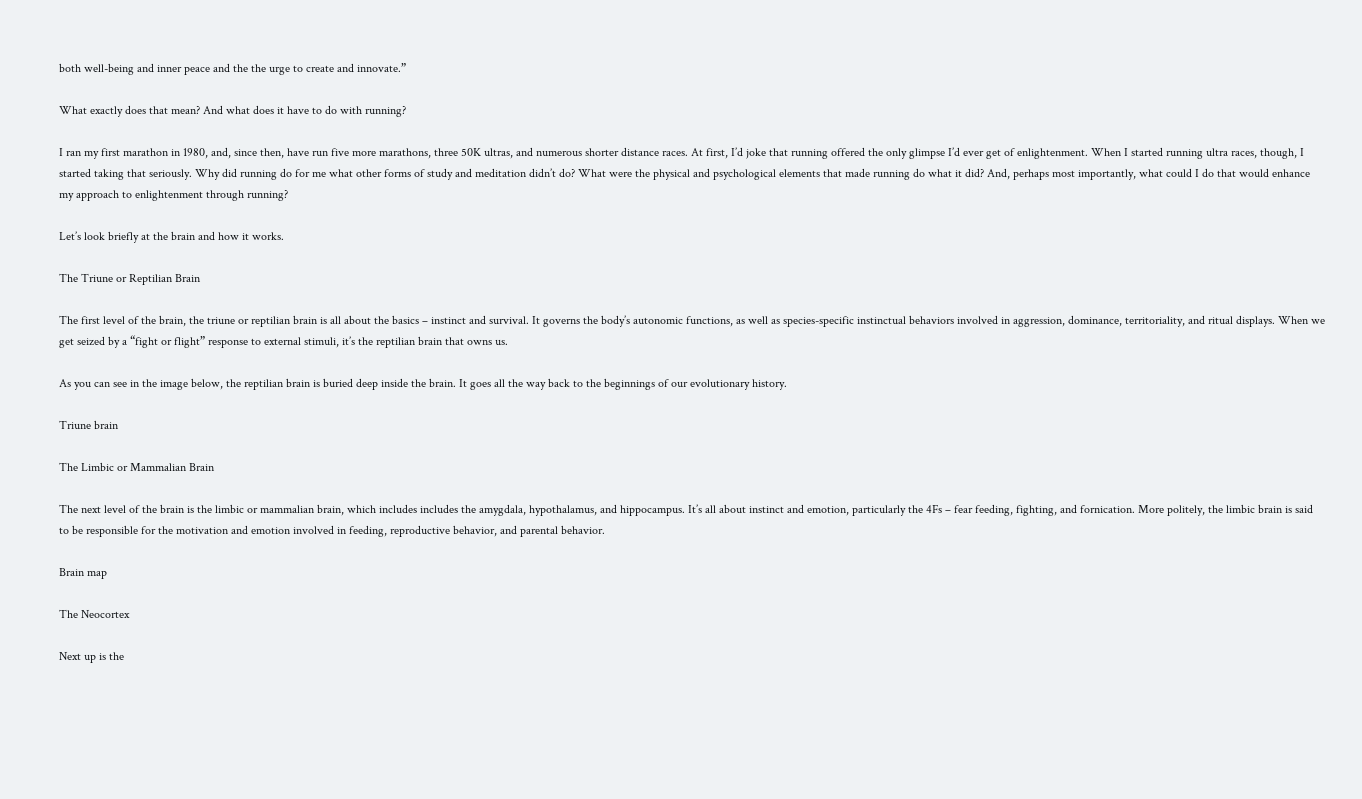both well-being and inner peace and the the urge to create and innovate.”

What exactly does that mean? And what does it have to do with running?

I ran my first marathon in 1980, and, since then, have run five more marathons, three 50K ultras, and numerous shorter distance races. At first, I’d joke that running offered the only glimpse I’d ever get of enlightenment. When I started running ultra races, though, I started taking that seriously. Why did running do for me what other forms of study and meditation didn’t do? What were the physical and psychological elements that made running do what it did? And, perhaps most importantly, what could I do that would enhance my approach to enlightenment through running?

Let’s look briefly at the brain and how it works.

The Triune or Reptilian Brain

The first level of the brain, the triune or reptilian brain is all about the basics – instinct and survival. It governs the body’s autonomic functions, as well as species-specific instinctual behaviors involved in aggression, dominance, territoriality, and ritual displays. When we get seized by a “fight or flight” response to external stimuli, it’s the reptilian brain that owns us.

As you can see in the image below, the reptilian brain is buried deep inside the brain. It goes all the way back to the beginnings of our evolutionary history.

Triune brain

The Limbic or Mammalian Brain

The next level of the brain is the limbic or mammalian brain, which includes includes the amygdala, hypothalamus, and hippocampus. It’s all about instinct and emotion, particularly the 4Fs – fear feeding, fighting, and fornication. More politely, the limbic brain is said to be responsible for the motivation and emotion involved in feeding, reproductive behavior, and parental behavior.

Brain map

The Neocortex

Next up is the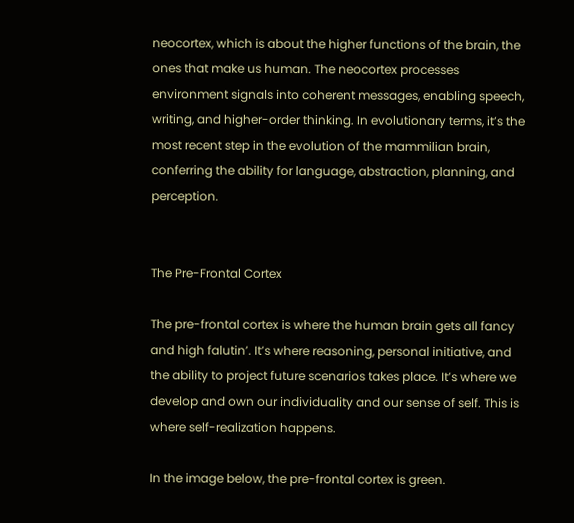neocortex, which is about the higher functions of the brain, the ones that make us human. The neocortex processes environment signals into coherent messages, enabling speech, writing, and higher-order thinking. In evolutionary terms, it’s the most recent step in the evolution of the mammilian brain, conferring the ability for language, abstraction, planning, and perception.


The Pre-Frontal Cortex

The pre-frontal cortex is where the human brain gets all fancy and high falutin’. It’s where reasoning, personal initiative, and the ability to project future scenarios takes place. It’s where we develop and own our individuality and our sense of self. This is where self-realization happens.

In the image below, the pre-frontal cortex is green.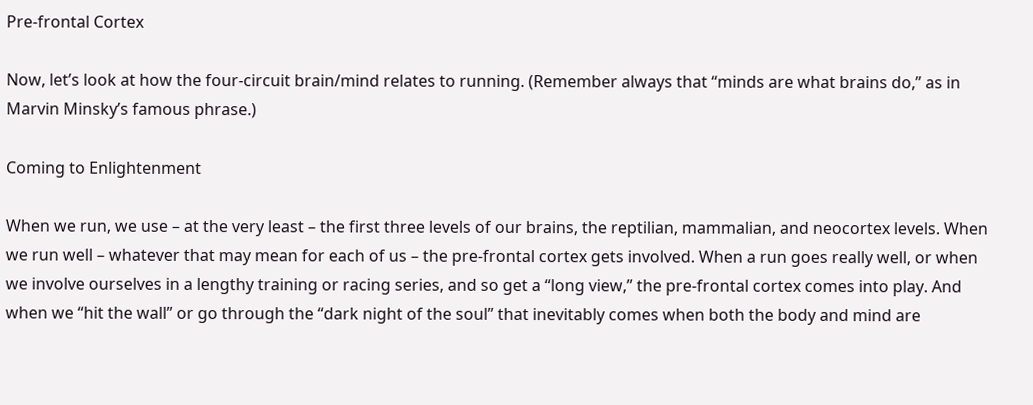Pre-frontal Cortex

Now, let’s look at how the four-circuit brain/mind relates to running. (Remember always that “minds are what brains do,” as in Marvin Minsky’s famous phrase.)

Coming to Enlightenment

When we run, we use – at the very least – the first three levels of our brains, the reptilian, mammalian, and neocortex levels. When we run well – whatever that may mean for each of us – the pre-frontal cortex gets involved. When a run goes really well, or when we involve ourselves in a lengthy training or racing series, and so get a “long view,” the pre-frontal cortex comes into play. And when we “hit the wall” or go through the “dark night of the soul” that inevitably comes when both the body and mind are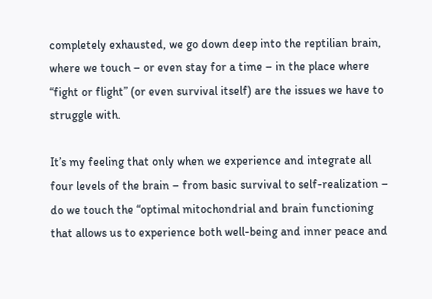completely exhausted, we go down deep into the reptilian brain, where we touch – or even stay for a time – in the place where “fight or flight” (or even survival itself) are the issues we have to struggle with.

It’s my feeling that only when we experience and integrate all four levels of the brain – from basic survival to self-realization – do we touch the “optimal mitochondrial and brain functioning that allows us to experience both well-being and inner peace and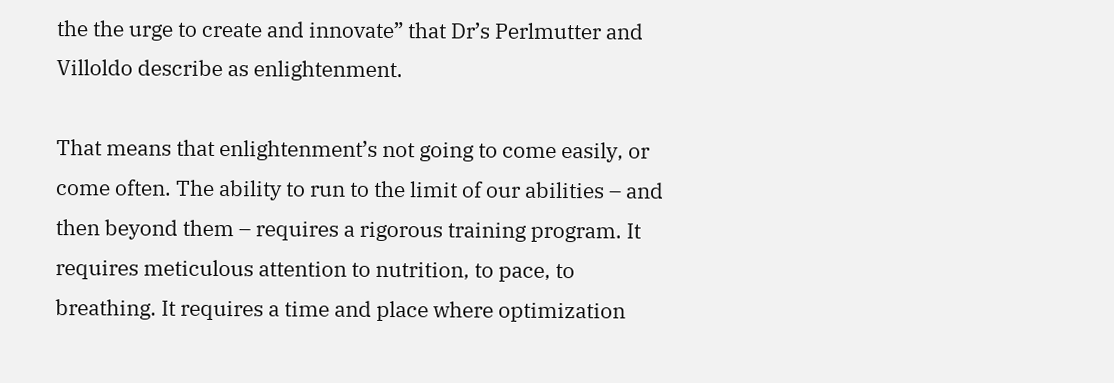the the urge to create and innovate” that Dr’s Perlmutter and Villoldo describe as enlightenment.

That means that enlightenment’s not going to come easily, or come often. The ability to run to the limit of our abilities – and then beyond them – requires a rigorous training program. It requires meticulous attention to nutrition, to pace, to breathing. It requires a time and place where optimization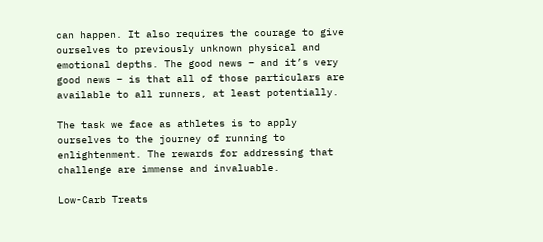can happen. It also requires the courage to give ourselves to previously unknown physical and emotional depths. The good news – and it’s very good news – is that all of those particulars are available to all runners, at least potentially.

The task we face as athletes is to apply ourselves to the journey of running to enlightenment. The rewards for addressing that challenge are immense and invaluable.

Low-Carb Treats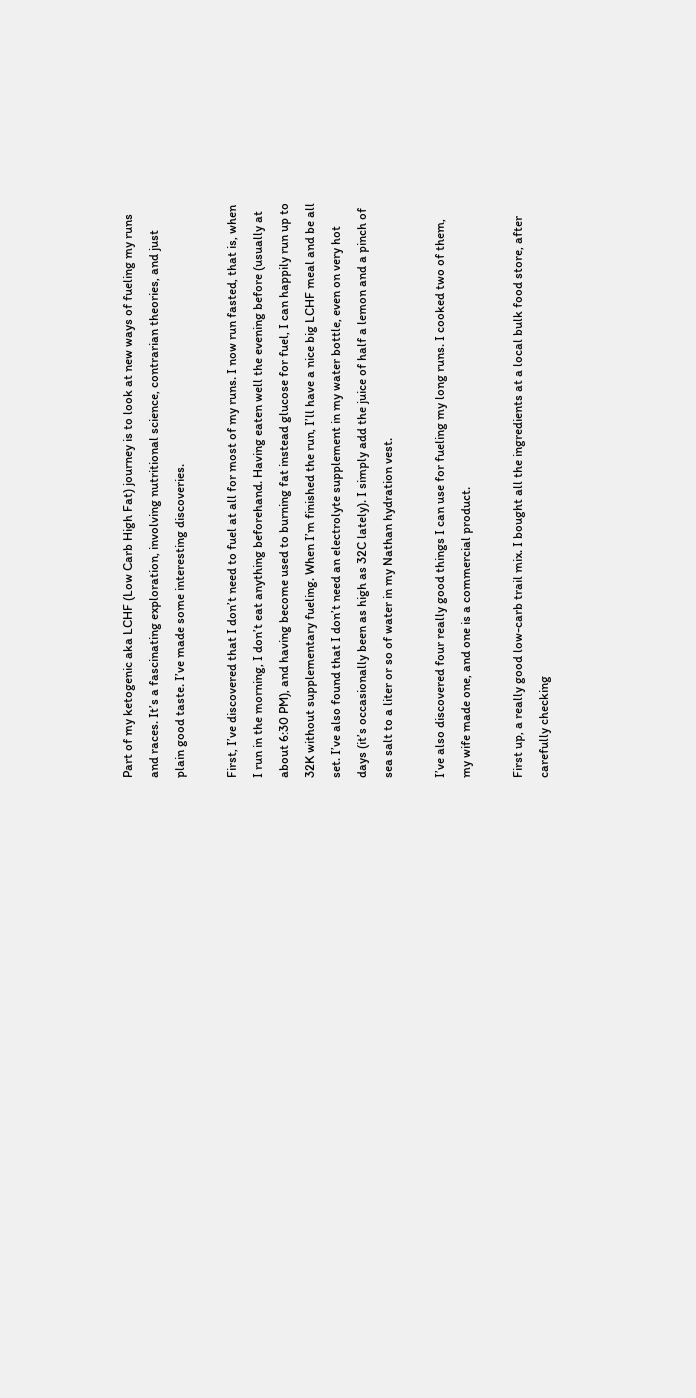Part of my ketogenic aka LCHF (Low Carb High Fat) journey is to look at new ways of fueling my runs and races. It’s a fascinating exploration, involving nutritional science, contrarian theories, and just plain good taste. I’ve made some interesting discoveries.

First, I’ve discovered that I don’t need to fuel at all for most of my runs. I now run fasted, that is, when I run in the morning, I don’t eat anything beforehand. Having eaten well the evening before (usually at about 6:30 PM), and having become used to burning fat instead glucose for fuel, I can happily run up to 32K without supplementary fueling. When I’m finished the run, I’ll have a nice big LCHF meal and be all set. I’ve also found that I don’t need an electrolyte supplement in my water bottle, even on very hot days (it’s occasionally been as high as 32C lately). I simply add the juice of half a lemon and a pinch of sea salt to a liter or so of water in my Nathan hydration vest.

I’ve also discovered four really good things I can use for fueling my long runs. I cooked two of them, my wife made one, and one is a commercial product.

First up, a really good low-carb trail mix. I bought all the ingredients at a local bulk food store, after carefully checking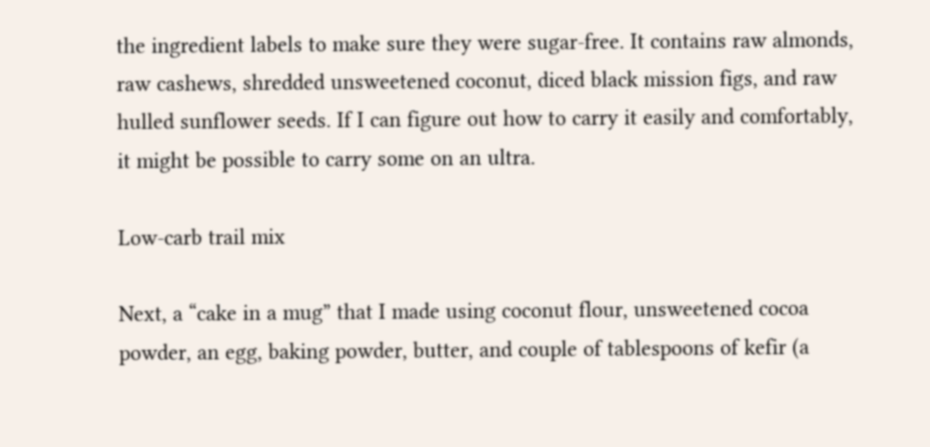the ingredient labels to make sure they were sugar-free. It contains raw almonds, raw cashews, shredded unsweetened coconut, diced black mission figs, and raw hulled sunflower seeds. If I can figure out how to carry it easily and comfortably, it might be possible to carry some on an ultra.

Low-carb trail mix

Next, a “cake in a mug” that I made using coconut flour, unsweetened cocoa powder, an egg, baking powder, butter, and couple of tablespoons of kefir (a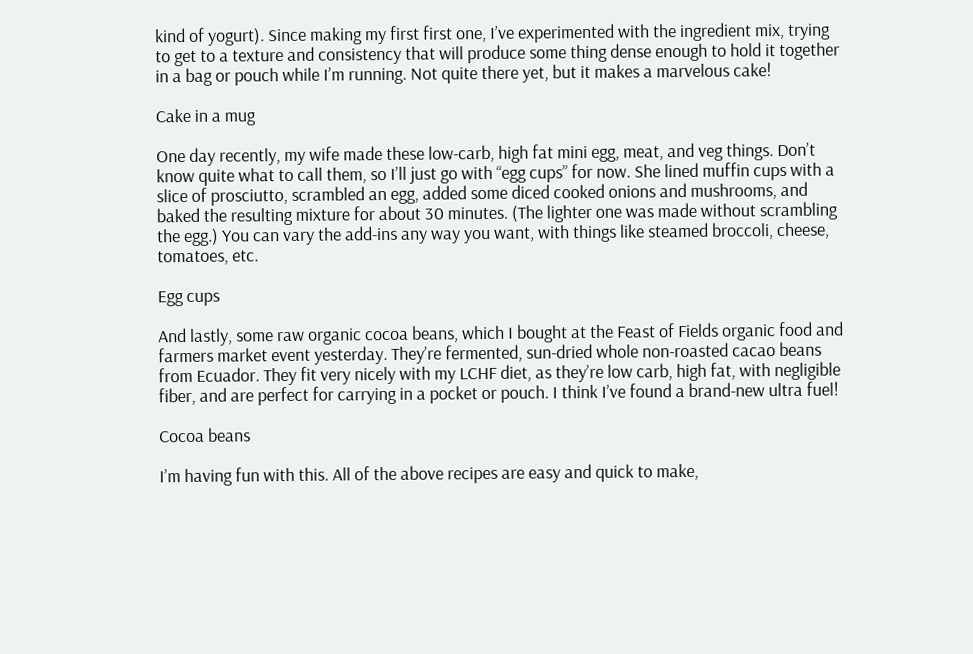kind of yogurt). Since making my first first one, I’ve experimented with the ingredient mix, trying to get to a texture and consistency that will produce some thing dense enough to hold it together in a bag or pouch while I’m running. Not quite there yet, but it makes a marvelous cake!

Cake in a mug

One day recently, my wife made these low-carb, high fat mini egg, meat, and veg things. Don’t know quite what to call them, so I’ll just go with “egg cups” for now. She lined muffin cups with a slice of prosciutto, scrambled an egg, added some diced cooked onions and mushrooms, and baked the resulting mixture for about 30 minutes. (The lighter one was made without scrambling the egg.) You can vary the add-ins any way you want, with things like steamed broccoli, cheese, tomatoes, etc.

Egg cups

And lastly, some raw organic cocoa beans, which I bought at the Feast of Fields organic food and farmers market event yesterday. They’re fermented, sun-dried whole non-roasted cacao beans from Ecuador. They fit very nicely with my LCHF diet, as they’re low carb, high fat, with negligible fiber, and are perfect for carrying in a pocket or pouch. I think I’ve found a brand-new ultra fuel!

Cocoa beans

I’m having fun with this. All of the above recipes are easy and quick to make,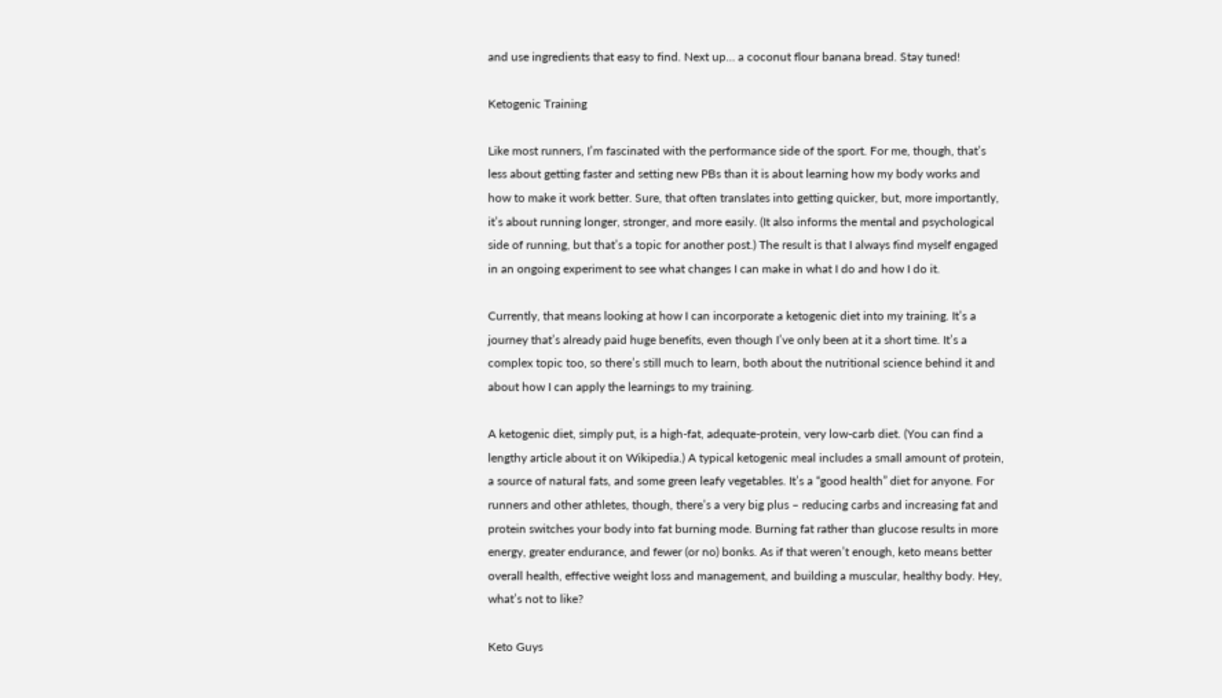and use ingredients that easy to find. Next up… a coconut flour banana bread. Stay tuned!

Ketogenic Training

Like most runners, I’m fascinated with the performance side of the sport. For me, though, that’s less about getting faster and setting new PBs than it is about learning how my body works and how to make it work better. Sure, that often translates into getting quicker, but, more importantly, it’s about running longer, stronger, and more easily. (It also informs the mental and psychological side of running, but that’s a topic for another post.) The result is that I always find myself engaged in an ongoing experiment to see what changes I can make in what I do and how I do it.

Currently, that means looking at how I can incorporate a ketogenic diet into my training. It’s a journey that’s already paid huge benefits, even though I’ve only been at it a short time. It’s a complex topic too, so there’s still much to learn, both about the nutritional science behind it and about how I can apply the learnings to my training.

A ketogenic diet, simply put, is a high-fat, adequate-protein, very low-carb diet. (You can find a lengthy article about it on Wikipedia.) A typical ketogenic meal includes a small amount of protein, a source of natural fats, and some green leafy vegetables. It’s a “good health” diet for anyone. For runners and other athletes, though, there’s a very big plus – reducing carbs and increasing fat and protein switches your body into fat burning mode. Burning fat rather than glucose results in more energy, greater endurance, and fewer (or no) bonks. As if that weren’t enough, keto means better overall health, effective weight loss and management, and building a muscular, healthy body. Hey, what’s not to like?

Keto Guys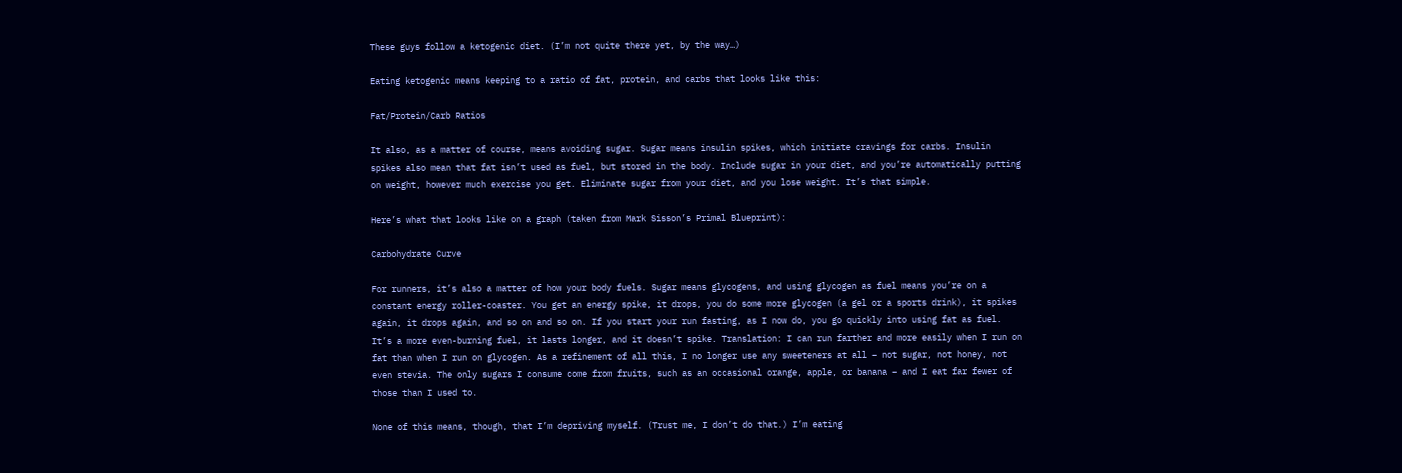These guys follow a ketogenic diet. (I’m not quite there yet, by the way…)

Eating ketogenic means keeping to a ratio of fat, protein, and carbs that looks like this:

Fat/Protein/Carb Ratios

It also, as a matter of course, means avoiding sugar. Sugar means insulin spikes, which initiate cravings for carbs. Insulin spikes also mean that fat isn’t used as fuel, but stored in the body. Include sugar in your diet, and you’re automatically putting on weight, however much exercise you get. Eliminate sugar from your diet, and you lose weight. It’s that simple.

Here’s what that looks like on a graph (taken from Mark Sisson’s Primal Blueprint):

Carbohydrate Curve

For runners, it’s also a matter of how your body fuels. Sugar means glycogens, and using glycogen as fuel means you’re on a constant energy roller-coaster. You get an energy spike, it drops, you do some more glycogen (a gel or a sports drink), it spikes again, it drops again, and so on and so on. If you start your run fasting, as I now do, you go quickly into using fat as fuel. It’s a more even-burning fuel, it lasts longer, and it doesn’t spike. Translation: I can run farther and more easily when I run on fat than when I run on glycogen. As a refinement of all this, I no longer use any sweeteners at all – not sugar, not honey, not even stevia. The only sugars I consume come from fruits, such as an occasional orange, apple, or banana – and I eat far fewer of those than I used to.

None of this means, though, that I’m depriving myself. (Trust me, I don’t do that.) I’m eating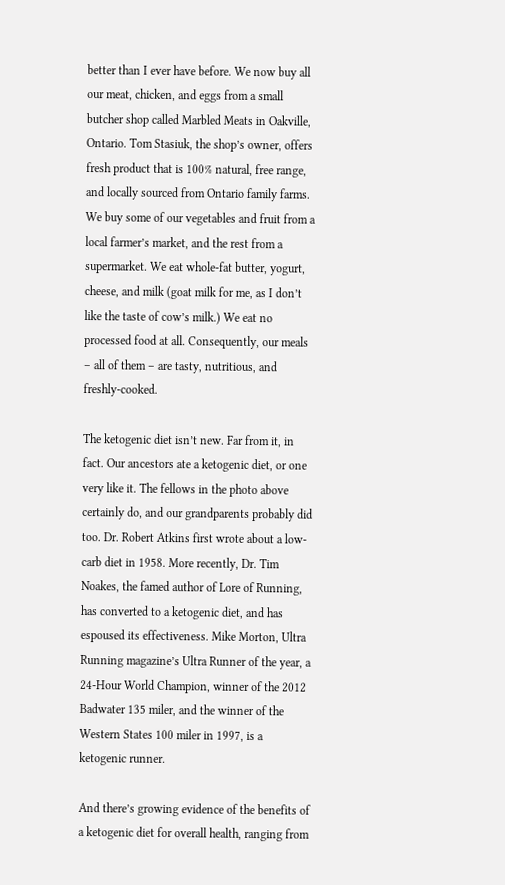better than I ever have before. We now buy all our meat, chicken, and eggs from a small butcher shop called Marbled Meats in Oakville, Ontario. Tom Stasiuk, the shop’s owner, offers fresh product that is 100% natural, free range, and locally sourced from Ontario family farms. We buy some of our vegetables and fruit from a local farmer’s market, and the rest from a supermarket. We eat whole-fat butter, yogurt, cheese, and milk (goat milk for me, as I don’t like the taste of cow’s milk.) We eat no processed food at all. Consequently, our meals – all of them – are tasty, nutritious, and freshly-cooked.

The ketogenic diet isn’t new. Far from it, in fact. Our ancestors ate a ketogenic diet, or one very like it. The fellows in the photo above certainly do, and our grandparents probably did too. Dr. Robert Atkins first wrote about a low-carb diet in 1958. More recently, Dr. Tim Noakes, the famed author of Lore of Running, has converted to a ketogenic diet, and has espoused its effectiveness. Mike Morton, Ultra Running magazine’s Ultra Runner of the year, a 24-Hour World Champion, winner of the 2012 Badwater 135 miler, and the winner of the Western States 100 miler in 1997, is a ketogenic runner.

And there’s growing evidence of the benefits of a ketogenic diet for overall health, ranging from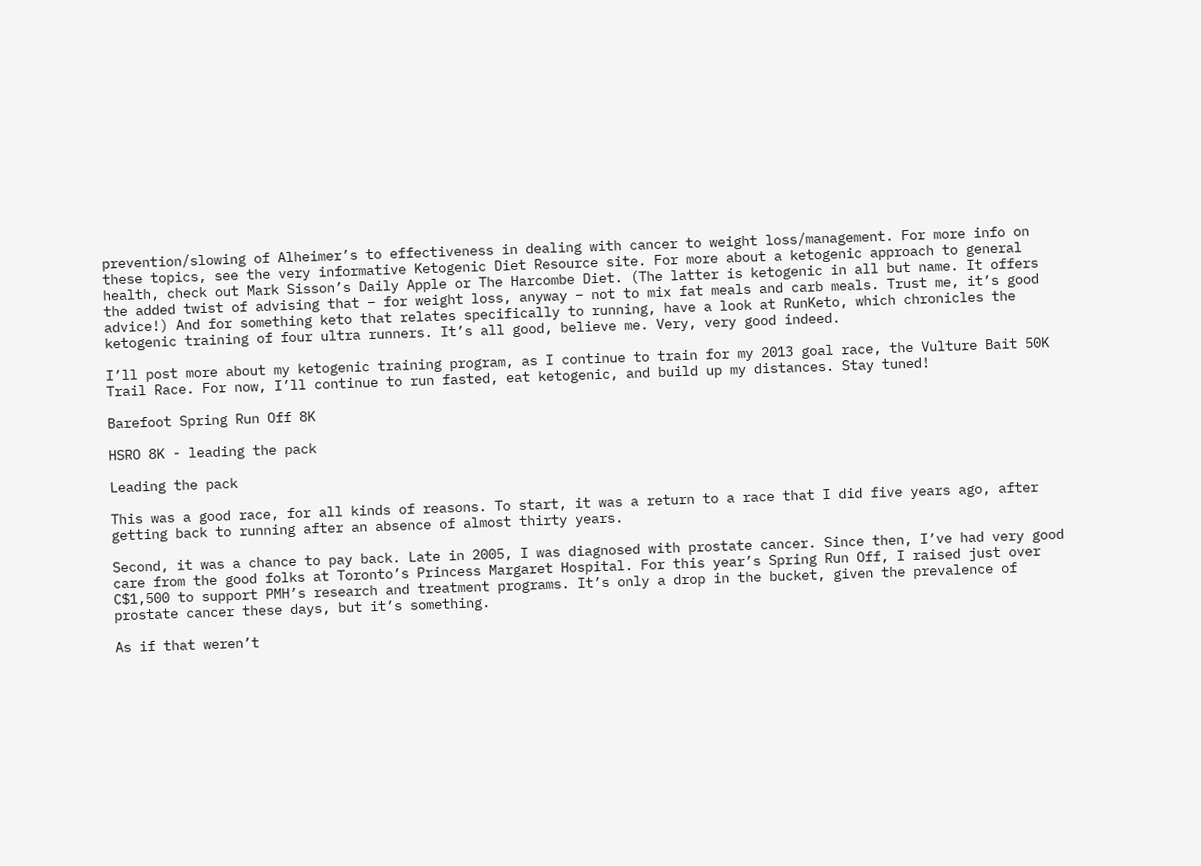prevention/slowing of Alheimer’s to effectiveness in dealing with cancer to weight loss/management. For more info on these topics, see the very informative Ketogenic Diet Resource site. For more about a ketogenic approach to general health, check out Mark Sisson’s Daily Apple or The Harcombe Diet. (The latter is ketogenic in all but name. It offers the added twist of advising that – for weight loss, anyway – not to mix fat meals and carb meals. Trust me, it’s good advice!) And for something keto that relates specifically to running, have a look at RunKeto, which chronicles the ketogenic training of four ultra runners. It’s all good, believe me. Very, very good indeed.

I’ll post more about my ketogenic training program, as I continue to train for my 2013 goal race, the Vulture Bait 50K Trail Race. For now, I’ll continue to run fasted, eat ketogenic, and build up my distances. Stay tuned!

Barefoot Spring Run Off 8K

HSRO 8K - leading the pack

Leading the pack

This was a good race, for all kinds of reasons. To start, it was a return to a race that I did five years ago, after getting back to running after an absence of almost thirty years.

Second, it was a chance to pay back. Late in 2005, I was diagnosed with prostate cancer. Since then, I’ve had very good care from the good folks at Toronto’s Princess Margaret Hospital. For this year’s Spring Run Off, I raised just over C$1,500 to support PMH’s research and treatment programs. It’s only a drop in the bucket, given the prevalence of prostate cancer these days, but it’s something.

As if that weren’t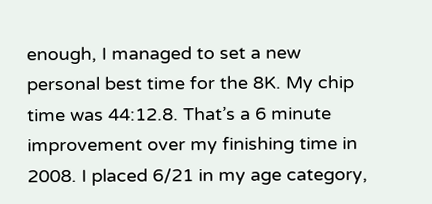enough, I managed to set a new personal best time for the 8K. My chip time was 44:12.8. That’s a 6 minute improvement over my finishing time in 2008. I placed 6/21 in my age category,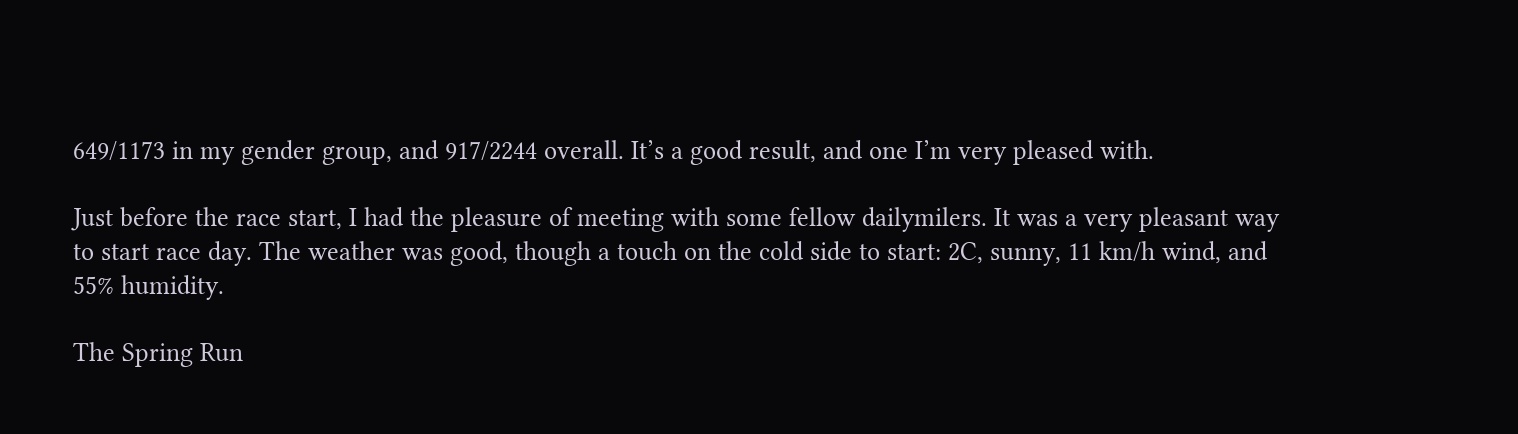649/1173 in my gender group, and 917/2244 overall. It’s a good result, and one I’m very pleased with.

Just before the race start, I had the pleasure of meeting with some fellow dailymilers. It was a very pleasant way to start race day. The weather was good, though a touch on the cold side to start: 2C, sunny, 11 km/h wind, and 55% humidity.

The Spring Run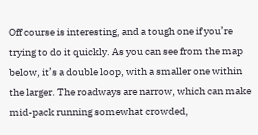Off course is interesting, and a tough one if you’re trying to do it quickly. As you can see from the map below, it’s a double loop, with a smaller one within the larger. The roadways are narrow, which can make mid-pack running somewhat crowded,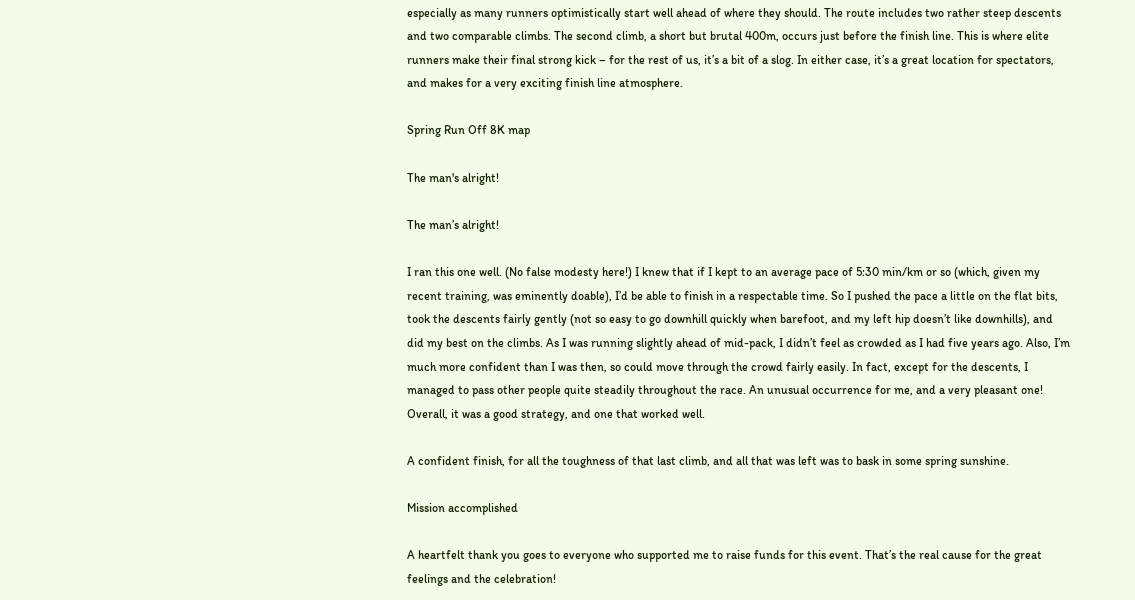especially as many runners optimistically start well ahead of where they should. The route includes two rather steep descents and two comparable climbs. The second climb, a short but brutal 400m, occurs just before the finish line. This is where elite runners make their final strong kick – for the rest of us, it’s a bit of a slog. In either case, it’s a great location for spectators, and makes for a very exciting finish line atmosphere.

Spring Run Off 8K map

The man's alright!

The man’s alright!

I ran this one well. (No false modesty here!) I knew that if I kept to an average pace of 5:30 min/km or so (which, given my recent training, was eminently doable), I’d be able to finish in a respectable time. So I pushed the pace a little on the flat bits, took the descents fairly gently (not so easy to go downhill quickly when barefoot, and my left hip doesn’t like downhills), and did my best on the climbs. As I was running slightly ahead of mid-pack, I didn’t feel as crowded as I had five years ago. Also, I’m much more confident than I was then, so could move through the crowd fairly easily. In fact, except for the descents, I managed to pass other people quite steadily throughout the race. An unusual occurrence for me, and a very pleasant one! Overall, it was a good strategy, and one that worked well.

A confident finish, for all the toughness of that last climb, and all that was left was to bask in some spring sunshine.

Mission accomplished

A heartfelt thank you goes to everyone who supported me to raise funds for this event. That’s the real cause for the great feelings and the celebration!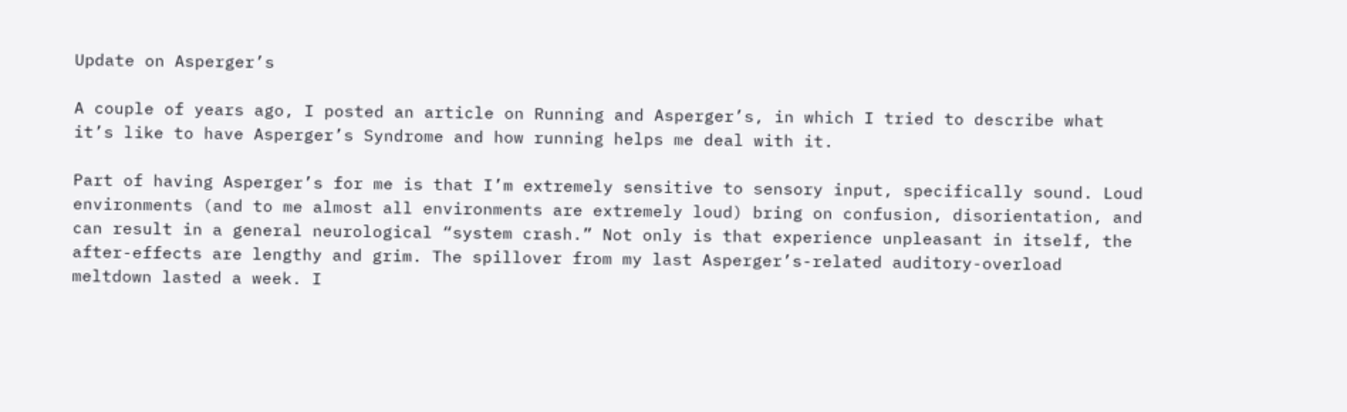Update on Asperger’s

A couple of years ago, I posted an article on Running and Asperger’s, in which I tried to describe what it’s like to have Asperger’s Syndrome and how running helps me deal with it.

Part of having Asperger’s for me is that I’m extremely sensitive to sensory input, specifically sound. Loud environments (and to me almost all environments are extremely loud) bring on confusion, disorientation, and can result in a general neurological “system crash.” Not only is that experience unpleasant in itself, the after-effects are lengthy and grim. The spillover from my last Asperger’s-related auditory-overload meltdown lasted a week. I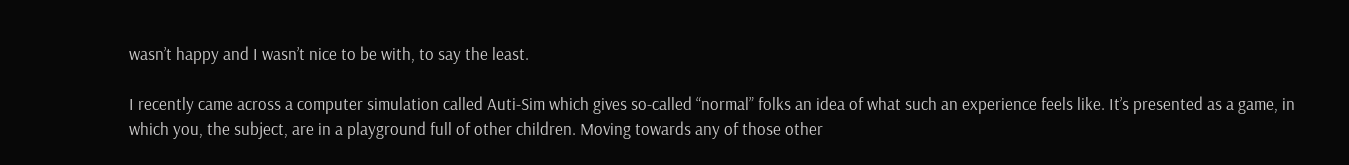wasn’t happy and I wasn’t nice to be with, to say the least.

I recently came across a computer simulation called Auti-Sim which gives so-called “normal” folks an idea of what such an experience feels like. It’s presented as a game, in which you, the subject, are in a playground full of other children. Moving towards any of those other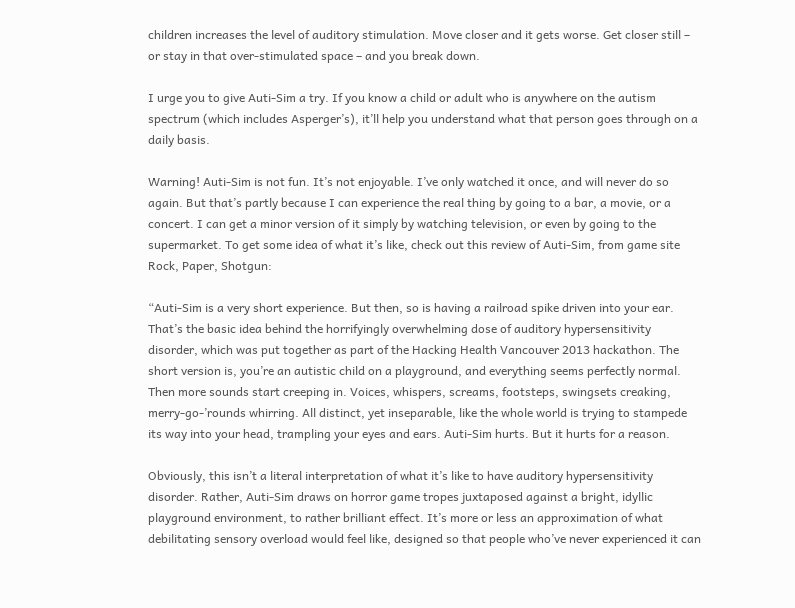children increases the level of auditory stimulation. Move closer and it gets worse. Get closer still – or stay in that over-stimulated space – and you break down.

I urge you to give Auti-Sim a try. If you know a child or adult who is anywhere on the autism spectrum (which includes Asperger’s), it’ll help you understand what that person goes through on a daily basis.

Warning! Auti-Sim is not fun. It’s not enjoyable. I’ve only watched it once, and will never do so again. But that’s partly because I can experience the real thing by going to a bar, a movie, or a concert. I can get a minor version of it simply by watching television, or even by going to the supermarket. To get some idea of what it’s like, check out this review of Auti-Sim, from game site Rock, Paper, Shotgun:

“Auti-Sim is a very short experience. But then, so is having a railroad spike driven into your ear. That’s the basic idea behind the horrifyingly overwhelming dose of auditory hypersensitivity disorder, which was put together as part of the Hacking Health Vancouver 2013 hackathon. The short version is, you’re an autistic child on a playground, and everything seems perfectly normal. Then more sounds start creeping in. Voices, whispers, screams, footsteps, swingsets creaking, merry-go-’rounds whirring. All distinct, yet inseparable, like the whole world is trying to stampede its way into your head, trampling your eyes and ears. Auti-Sim hurts. But it hurts for a reason.

Obviously, this isn’t a literal interpretation of what it’s like to have auditory hypersensitivity disorder. Rather, Auti-Sim draws on horror game tropes juxtaposed against a bright, idyllic playground environment, to rather brilliant effect. It’s more or less an approximation of what debilitating sensory overload would feel like, designed so that people who’ve never experienced it can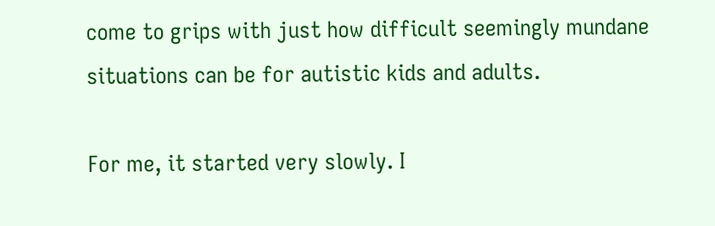come to grips with just how difficult seemingly mundane situations can be for autistic kids and adults.

For me, it started very slowly. I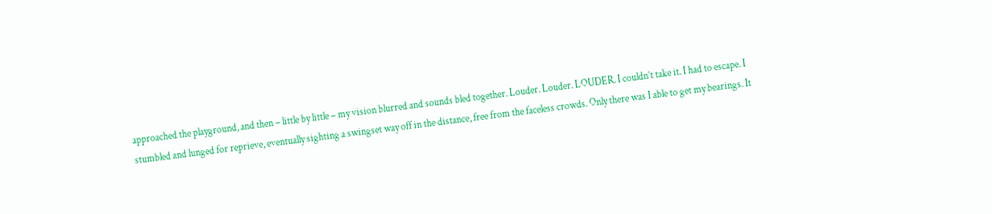approached the playground, and then – little by little – my vision blurred and sounds bled together. Louder. Louder. LOUDER. I couldn’t take it. I had to escape. I stumbled and lunged for reprieve, eventually sighting a swingset way off in the distance, free from the faceless crowds. Only there was I able to get my bearings. It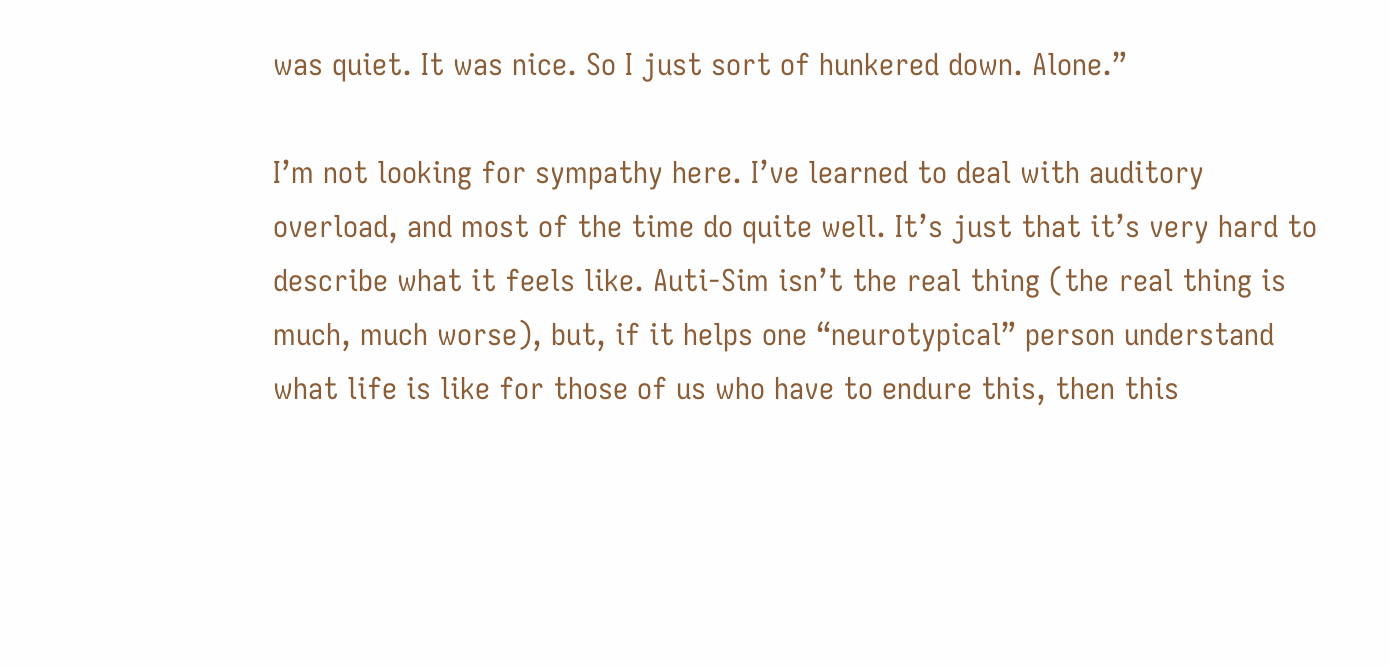was quiet. It was nice. So I just sort of hunkered down. Alone.”

I’m not looking for sympathy here. I’ve learned to deal with auditory overload, and most of the time do quite well. It’s just that it’s very hard to describe what it feels like. Auti-Sim isn’t the real thing (the real thing is much, much worse), but, if it helps one “neurotypical” person understand what life is like for those of us who have to endure this, then this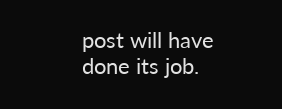post will have done its job.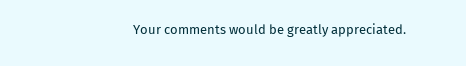Your comments would be greatly appreciated.